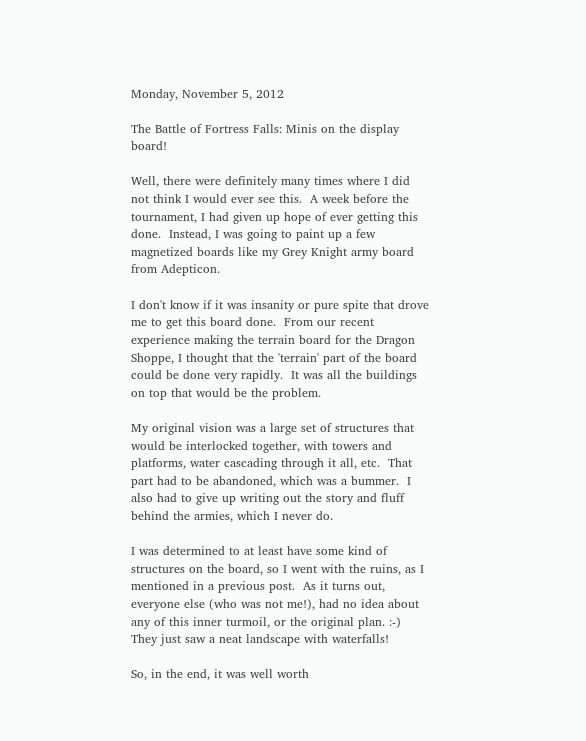Monday, November 5, 2012

The Battle of Fortress Falls: Minis on the display board!

Well, there were definitely many times where I did not think I would ever see this.  A week before the tournament, I had given up hope of ever getting this done.  Instead, I was going to paint up a few magnetized boards like my Grey Knight army board from Adepticon.

I don't know if it was insanity or pure spite that drove me to get this board done.  From our recent experience making the terrain board for the Dragon Shoppe, I thought that the 'terrain' part of the board could be done very rapidly.  It was all the buildings on top that would be the problem.

My original vision was a large set of structures that would be interlocked together, with towers and platforms, water cascading through it all, etc.  That part had to be abandoned, which was a bummer.  I also had to give up writing out the story and fluff behind the armies, which I never do.

I was determined to at least have some kind of structures on the board, so I went with the ruins, as I mentioned in a previous post.  As it turns out, everyone else (who was not me!), had no idea about any of this inner turmoil, or the original plan. :-)  They just saw a neat landscape with waterfalls!

So, in the end, it was well worth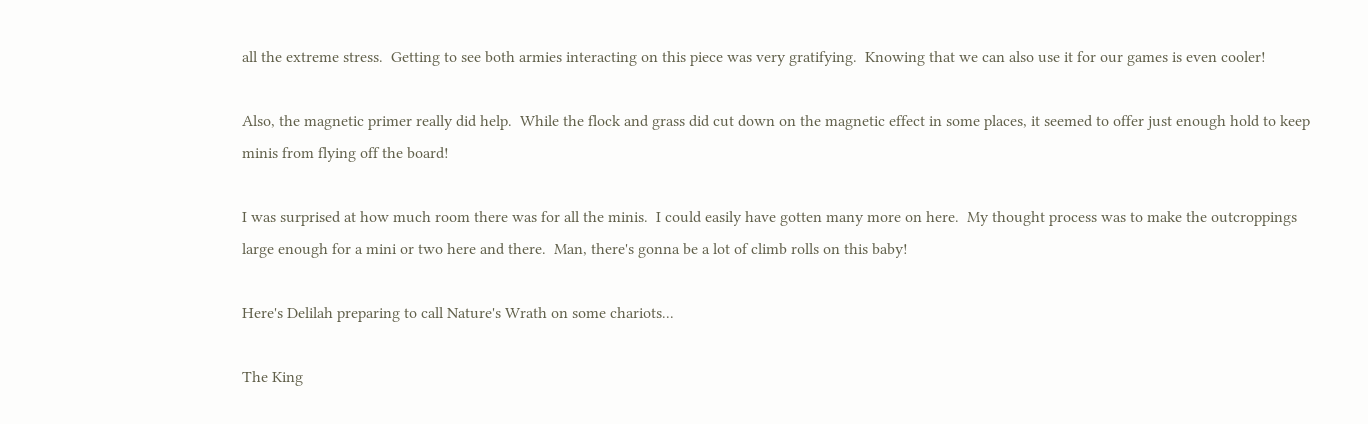all the extreme stress.  Getting to see both armies interacting on this piece was very gratifying.  Knowing that we can also use it for our games is even cooler!

Also, the magnetic primer really did help.  While the flock and grass did cut down on the magnetic effect in some places, it seemed to offer just enough hold to keep minis from flying off the board!

I was surprised at how much room there was for all the minis.  I could easily have gotten many more on here.  My thought process was to make the outcroppings large enough for a mini or two here and there.  Man, there's gonna be a lot of climb rolls on this baby!

Here's Delilah preparing to call Nature's Wrath on some chariots...

The King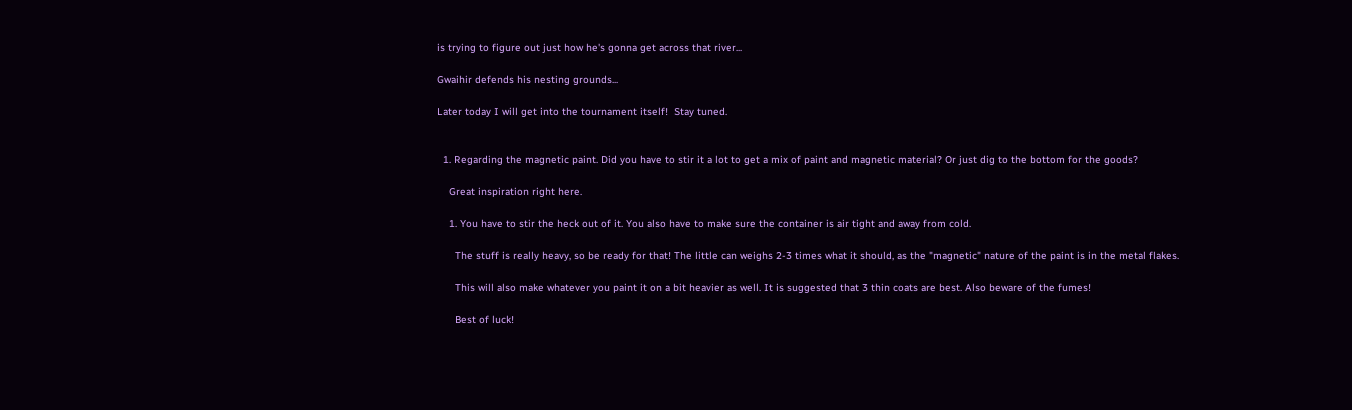is trying to figure out just how he's gonna get across that river...

Gwaihir defends his nesting grounds...

Later today I will get into the tournament itself!  Stay tuned.


  1. Regarding the magnetic paint. Did you have to stir it a lot to get a mix of paint and magnetic material? Or just dig to the bottom for the goods?

    Great inspiration right here.

    1. You have to stir the heck out of it. You also have to make sure the container is air tight and away from cold.

      The stuff is really heavy, so be ready for that! The little can weighs 2-3 times what it should, as the "magnetic" nature of the paint is in the metal flakes.

      This will also make whatever you paint it on a bit heavier as well. It is suggested that 3 thin coats are best. Also beware of the fumes!

      Best of luck!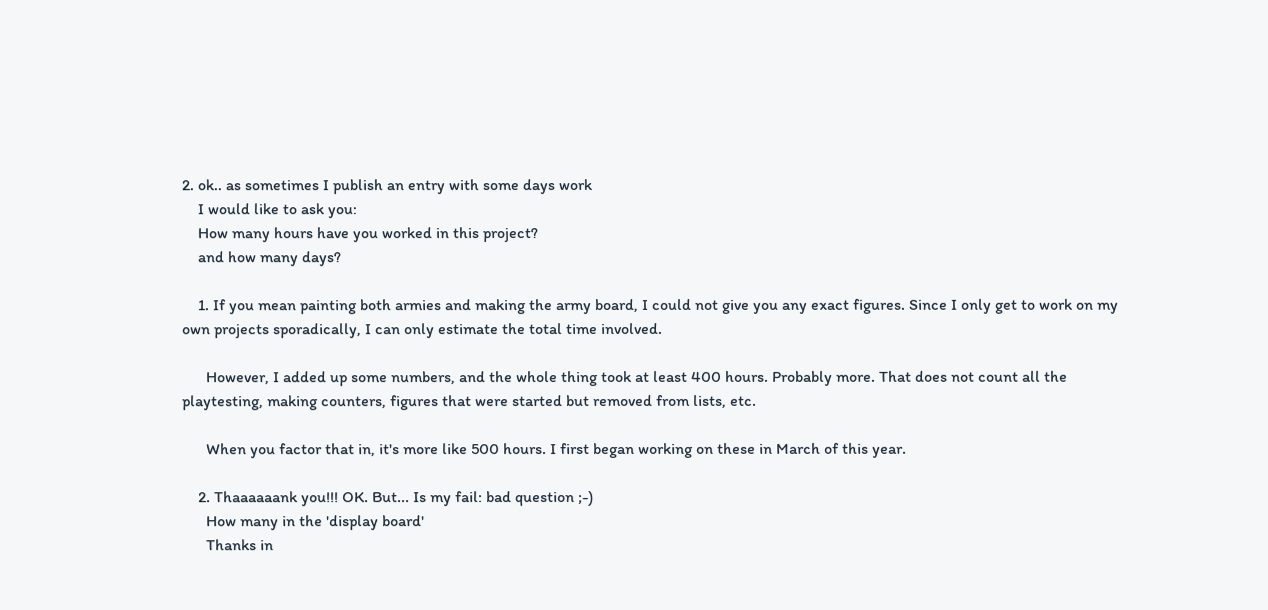2. ok.. as sometimes I publish an entry with some days work
    I would like to ask you:
    How many hours have you worked in this project?
    and how many days?

    1. If you mean painting both armies and making the army board, I could not give you any exact figures. Since I only get to work on my own projects sporadically, I can only estimate the total time involved.

      However, I added up some numbers, and the whole thing took at least 400 hours. Probably more. That does not count all the playtesting, making counters, figures that were started but removed from lists, etc.

      When you factor that in, it's more like 500 hours. I first began working on these in March of this year.

    2. Thaaaaaank you!!! OK. But... Is my fail: bad question ;-)
      How many in the 'display board'
      Thanks in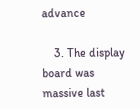advance

    3. The display board was massive last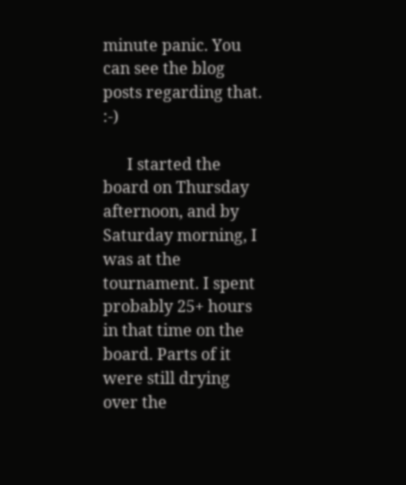minute panic. You can see the blog posts regarding that. :-)

      I started the board on Thursday afternoon, and by Saturday morning, I was at the tournament. I spent probably 25+ hours in that time on the board. Parts of it were still drying over the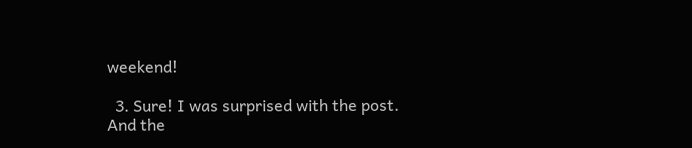weekend!

  3. Sure! I was surprised with the post. And the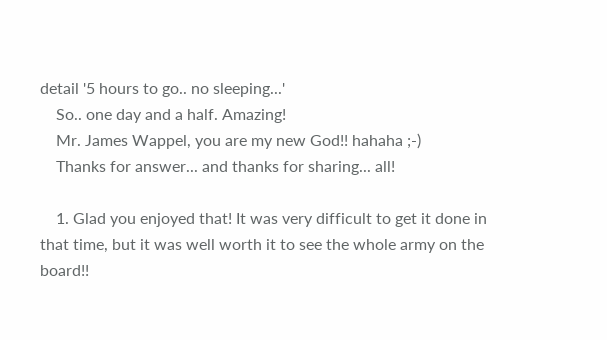detail '5 hours to go.. no sleeping...'
    So.. one day and a half. Amazing!
    Mr. James Wappel, you are my new God!! hahaha ;-)
    Thanks for answer... and thanks for sharing... all!

    1. Glad you enjoyed that! It was very difficult to get it done in that time, but it was well worth it to see the whole army on the board!!